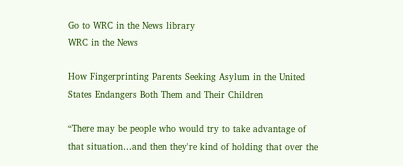Go to WRC in the News library
WRC in the News

How Fingerprinting Parents Seeking Asylum in the United States Endangers Both Them and Their Children

“There may be people who would try to take advantage of that situation…and then they're kind of holding that over the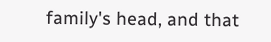family's head, and that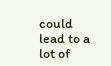could lead to a lot of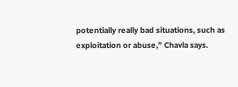potentially really bad situations, such as exploitation or abuse,” Chavla says.